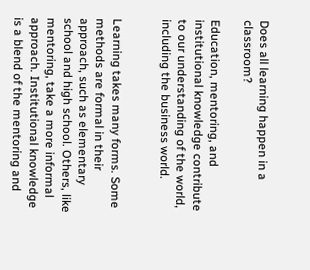Does all learning happen in a classroom?

Education, mentoring, and institutional knowledge contribute to our understanding of the world, including the business world.


Learning takes many forms. Some methods are formal in their approach, such as elementary school and high school. Others, like mentoring, take a more informal approach. Institutional knowledge is a blend of the mentoring and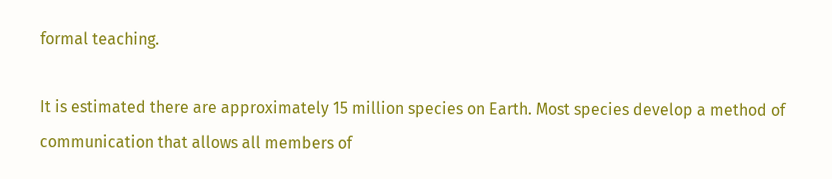formal teaching.

It is estimated there are approximately 15 million species on Earth. Most species develop a method of communication that allows all members of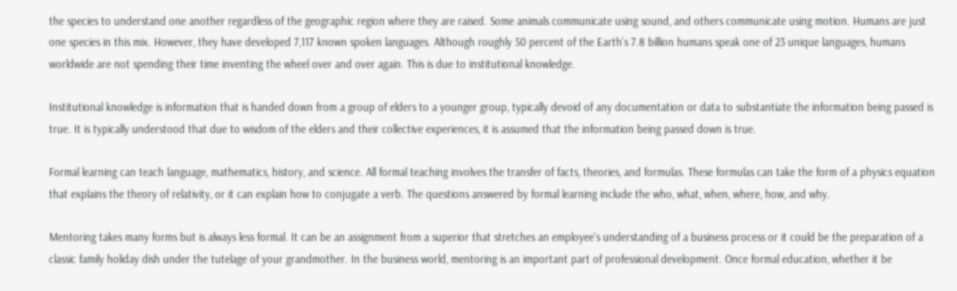the species to understand one another regardless of the geographic region where they are raised. Some animals communicate using sound, and others communicate using motion. Humans are just one species in this mix. However, they have developed 7,117 known spoken languages. Although roughly 50 percent of the Earth’s 7.8 billion humans speak one of 23 unique languages, humans worldwide are not spending their time inventing the wheel over and over again. This is due to institutional knowledge.

Institutional knowledge is information that is handed down from a group of elders to a younger group, typically devoid of any documentation or data to substantiate the information being passed is true. It is typically understood that due to wisdom of the elders and their collective experiences, it is assumed that the information being passed down is true.

Formal learning can teach language, mathematics, history, and science. All formal teaching involves the transfer of facts, theories, and formulas. These formulas can take the form of a physics equation that explains the theory of relativity, or it can explain how to conjugate a verb. The questions answered by formal learning include the who, what, when, where, how, and why.

Mentoring takes many forms but is always less formal. It can be an assignment from a superior that stretches an employee’s understanding of a business process or it could be the preparation of a classic family holiday dish under the tutelage of your grandmother. In the business world, mentoring is an important part of professional development. Once formal education, whether it be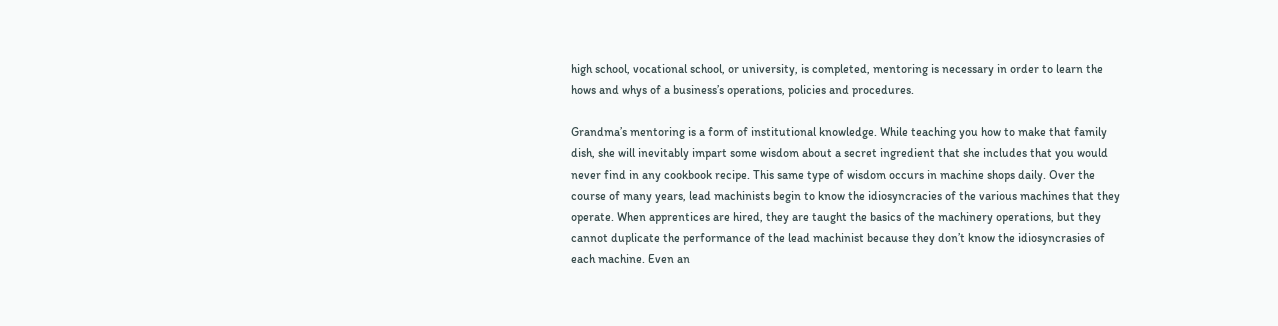high school, vocational school, or university, is completed, mentoring is necessary in order to learn the hows and whys of a business’s operations, policies and procedures.

Grandma’s mentoring is a form of institutional knowledge. While teaching you how to make that family dish, she will inevitably impart some wisdom about a secret ingredient that she includes that you would never find in any cookbook recipe. This same type of wisdom occurs in machine shops daily. Over the course of many years, lead machinists begin to know the idiosyncracies of the various machines that they operate. When apprentices are hired, they are taught the basics of the machinery operations, but they cannot duplicate the performance of the lead machinist because they don’t know the idiosyncrasies of each machine. Even an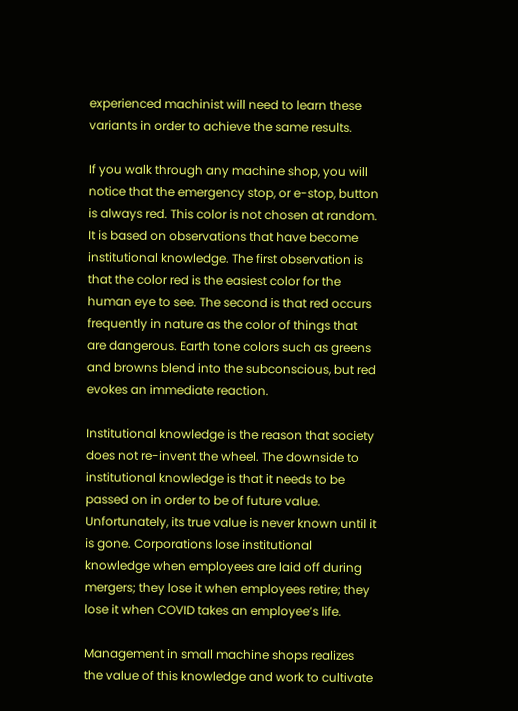experienced machinist will need to learn these variants in order to achieve the same results.

If you walk through any machine shop, you will notice that the emergency stop, or e-stop, button is always red. This color is not chosen at random. It is based on observations that have become institutional knowledge. The first observation is that the color red is the easiest color for the human eye to see. The second is that red occurs frequently in nature as the color of things that are dangerous. Earth tone colors such as greens and browns blend into the subconscious, but red evokes an immediate reaction.

Institutional knowledge is the reason that society does not re-invent the wheel. The downside to institutional knowledge is that it needs to be passed on in order to be of future value. Unfortunately, its true value is never known until it is gone. Corporations lose institutional knowledge when employees are laid off during mergers; they lose it when employees retire; they lose it when COVID takes an employee’s life.

Management in small machine shops realizes the value of this knowledge and work to cultivate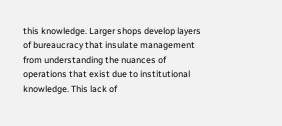this knowledge. Larger shops develop layers of bureaucracy that insulate management from understanding the nuances of operations that exist due to institutional knowledge. This lack of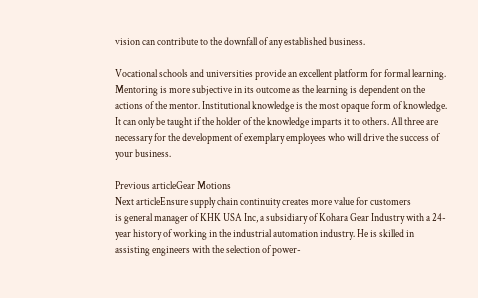vision can contribute to the downfall of any established business.

Vocational schools and universities provide an excellent platform for formal learning. Mentoring is more subjective in its outcome as the learning is dependent on the actions of the mentor. Institutional knowledge is the most opaque form of knowledge. It can only be taught if the holder of the knowledge imparts it to others. All three are necessary for the development of exemplary employees who will drive the success of your business.

Previous articleGear Motions
Next articleEnsure supply chain continuity creates more value for customers
is general manager of KHK USA Inc, a subsidiary of Kohara Gear Industry with a 24-year history of working in the industrial automation industry. He is skilled in assisting engineers with the selection of power-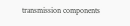transmission components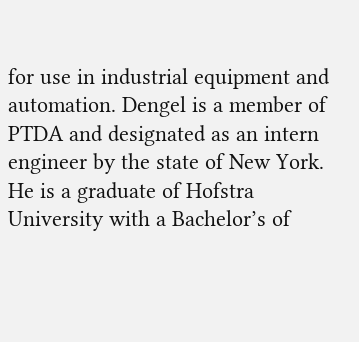for use in industrial equipment and automation. Dengel is a member of PTDA and designated as an intern engineer by the state of New York. He is a graduate of Hofstra University with a Bachelor’s of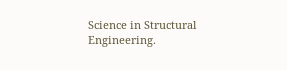Science in Structural Engineering.